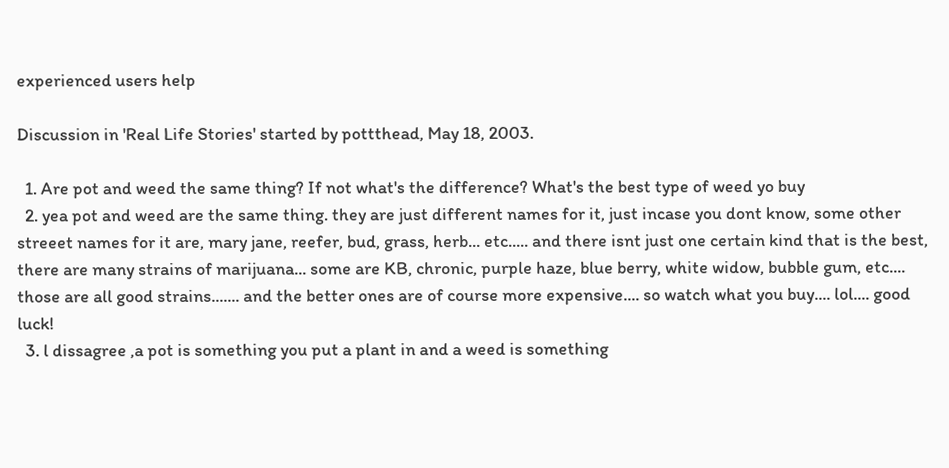experienced users help

Discussion in 'Real Life Stories' started by pottthead, May 18, 2003.

  1. Are pot and weed the same thing? If not what's the difference? What's the best type of weed yo buy
  2. yea pot and weed are the same thing. they are just different names for it, just incase you dont know, some other streeet names for it are, mary jane, reefer, bud, grass, herb... etc..... and there isnt just one certain kind that is the best, there are many strains of marijuana... some are KB, chronic, purple haze, blue berry, white widow, bubble gum, etc.... those are all good strains....... and the better ones are of course more expensive.... so watch what you buy.... lol.... good luck!
  3. l dissagree ,a pot is something you put a plant in and a weed is something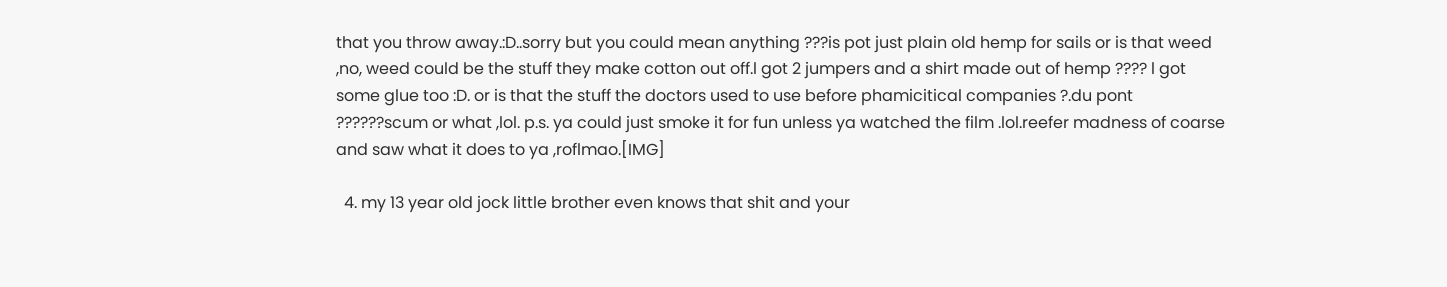that you throw away.:D..sorry but you could mean anything ???is pot just plain old hemp for sails or is that weed ,no, weed could be the stuff they make cotton out off.l got 2 jumpers and a shirt made out of hemp ???? l got some glue too :D. or is that the stuff the doctors used to use before phamicitical companies ?.du pont ??????scum or what ,lol. p.s. ya could just smoke it for fun unless ya watched the film .lol.reefer madness of coarse and saw what it does to ya ,roflmao.[IMG]

  4. my 13 year old jock little brother even knows that shit and your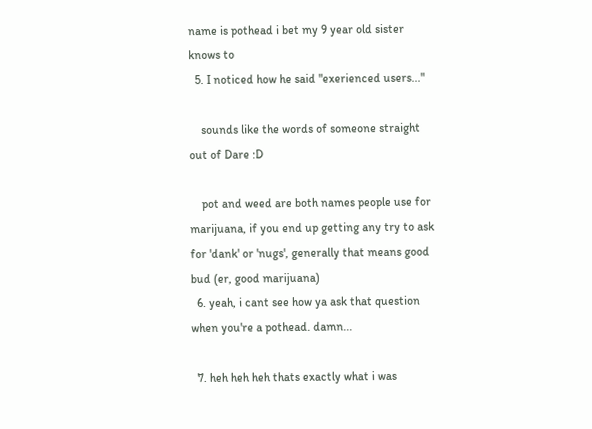name is pothead i bet my 9 year old sister knows to
  5. I noticed how he said "exerienced users..."

    sounds like the words of someone straight out of Dare :D

    pot and weed are both names people use for marijuana, if you end up getting any try to ask for 'dank' or 'nugs', generally that means good bud (er, good marijuana)
  6. yeah, i cant see how ya ask that question when you're a pothead. damn...

  7. heh heh heh thats exactly what i was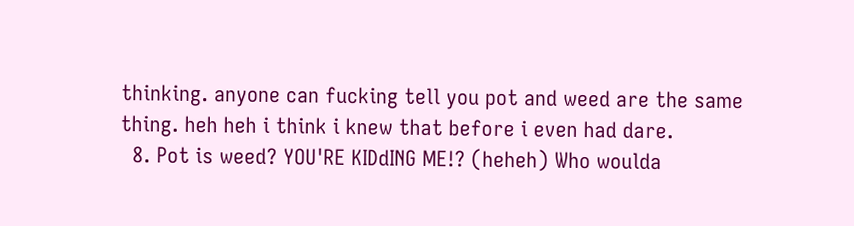thinking. anyone can fucking tell you pot and weed are the same thing. heh heh i think i knew that before i even had dare.
  8. Pot is weed? YOU'RE KIDdING ME!? (heheh) Who woulda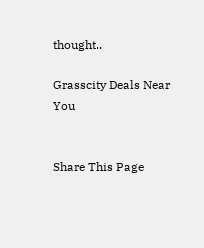thought..

Grasscity Deals Near You


Share This Page